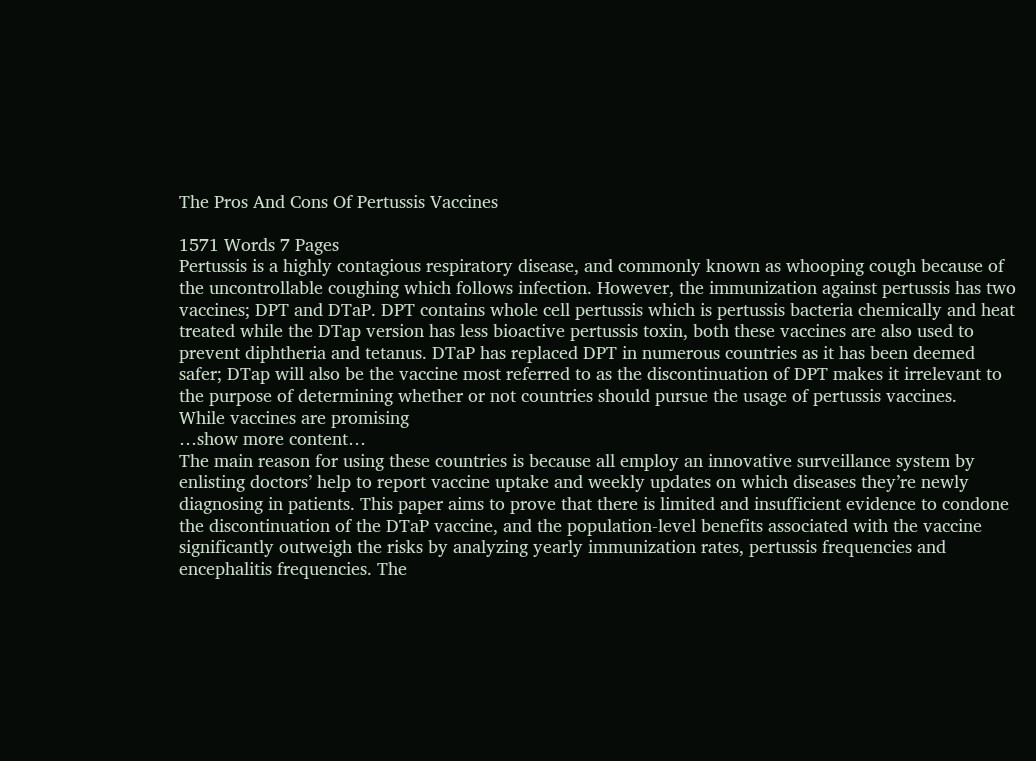The Pros And Cons Of Pertussis Vaccines

1571 Words 7 Pages
Pertussis is a highly contagious respiratory disease, and commonly known as whooping cough because of the uncontrollable coughing which follows infection. However, the immunization against pertussis has two vaccines; DPT and DTaP. DPT contains whole cell pertussis which is pertussis bacteria chemically and heat treated while the DTap version has less bioactive pertussis toxin, both these vaccines are also used to prevent diphtheria and tetanus. DTaP has replaced DPT in numerous countries as it has been deemed safer; DTap will also be the vaccine most referred to as the discontinuation of DPT makes it irrelevant to the purpose of determining whether or not countries should pursue the usage of pertussis vaccines.
While vaccines are promising
…show more content…
The main reason for using these countries is because all employ an innovative surveillance system by enlisting doctors’ help to report vaccine uptake and weekly updates on which diseases they’re newly diagnosing in patients. This paper aims to prove that there is limited and insufficient evidence to condone the discontinuation of the DTaP vaccine, and the population-level benefits associated with the vaccine significantly outweigh the risks by analyzing yearly immunization rates, pertussis frequencies and encephalitis frequencies. The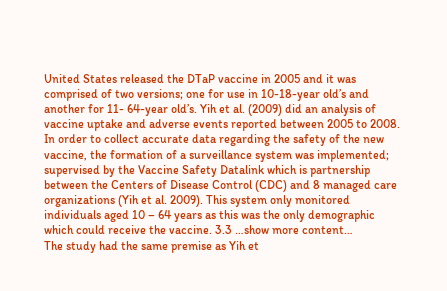United States released the DTaP vaccine in 2005 and it was comprised of two versions; one for use in 10-18-year old’s and another for 11- 64-year old’s. Yih et al. (2009) did an analysis of vaccine uptake and adverse events reported between 2005 to 2008. In order to collect accurate data regarding the safety of the new vaccine, the formation of a surveillance system was implemented; supervised by the Vaccine Safety Datalink which is partnership between the Centers of Disease Control (CDC) and 8 managed care organizations (Yih et al. 2009). This system only monitored individuals aged 10 – 64 years as this was the only demographic which could receive the vaccine. 3.3 …show more content…
The study had the same premise as Yih et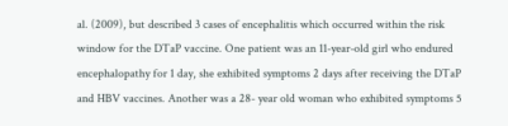al. (2009), but described 3 cases of encephalitis which occurred within the risk window for the DTaP vaccine. One patient was an 11-year-old girl who endured encephalopathy for 1 day, she exhibited symptoms 2 days after receiving the DTaP and HBV vaccines. Another was a 28- year old woman who exhibited symptoms 5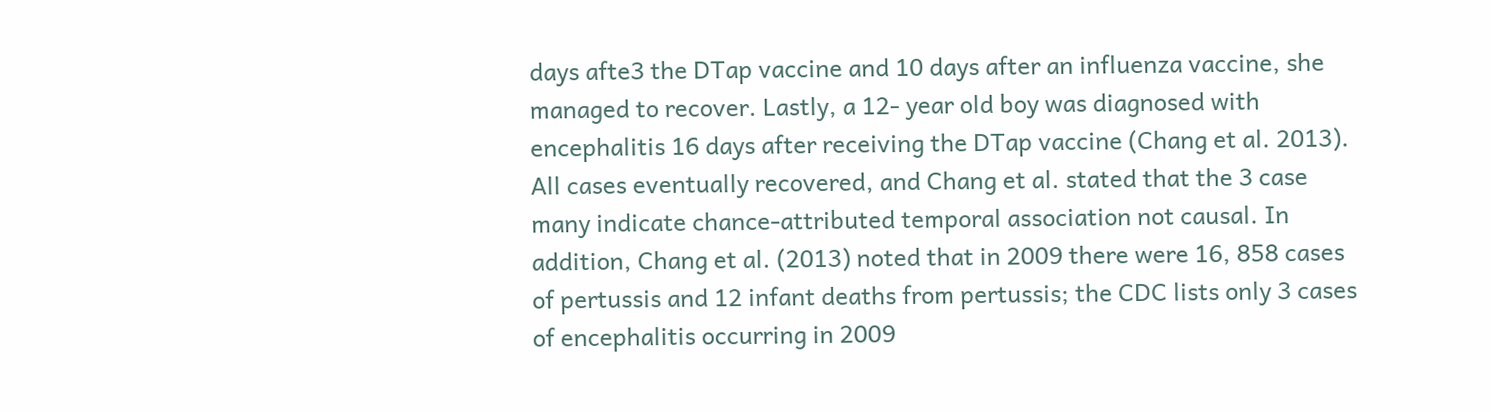days afte3 the DTap vaccine and 10 days after an influenza vaccine, she managed to recover. Lastly, a 12- year old boy was diagnosed with encephalitis 16 days after receiving the DTap vaccine (Chang et al. 2013). All cases eventually recovered, and Chang et al. stated that the 3 case many indicate chance-attributed temporal association not causal. In addition, Chang et al. (2013) noted that in 2009 there were 16, 858 cases of pertussis and 12 infant deaths from pertussis; the CDC lists only 3 cases of encephalitis occurring in 2009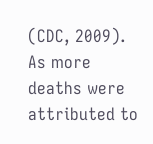(CDC, 2009). As more deaths were attributed to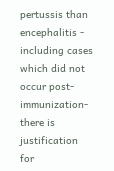pertussis than encephalitis - including cases which did not occur post-immunization- there is justification for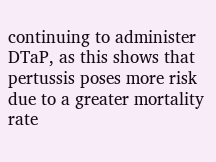continuing to administer DTaP, as this shows that pertussis poses more risk due to a greater mortality rate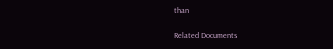than

Related Documents